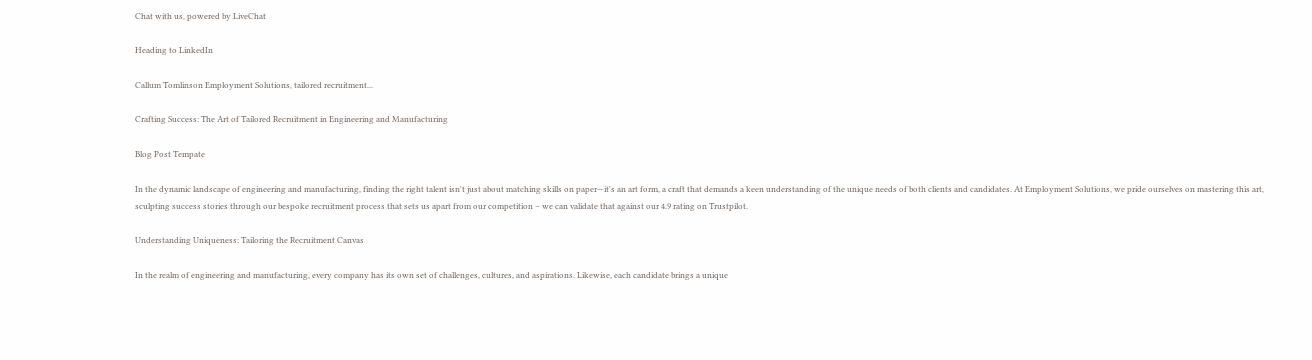Chat with us, powered by LiveChat

Heading to LinkedIn

Callum Tomlinson Employment Solutions, tailored recruitment...

Crafting Success: The Art of Tailored Recruitment in Engineering and Manufacturing

Blog Post Tempate

In the dynamic landscape of engineering and manufacturing, finding the right talent isn't just about matching skills on paper—it's an art form, a craft that demands a keen understanding of the unique needs of both clients and candidates. At Employment Solutions, we pride ourselves on mastering this art, sculpting success stories through our bespoke recruitment process that sets us apart from our competition – we can validate that against our 4.9 rating on Trustpilot.

Understanding Uniqueness: Tailoring the Recruitment Canvas

In the realm of engineering and manufacturing, every company has its own set of challenges, cultures, and aspirations. Likewise, each candidate brings a unique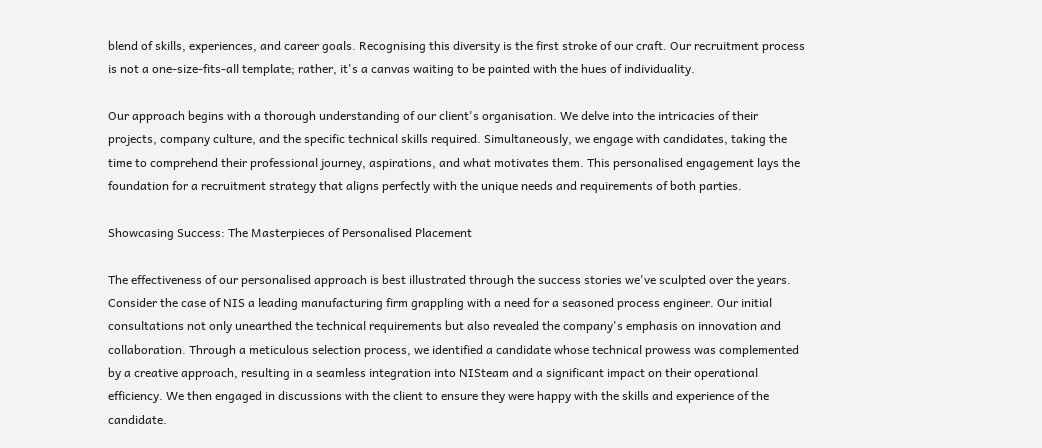blend of skills, experiences, and career goals. Recognising this diversity is the first stroke of our craft. Our recruitment process is not a one-size-fits-all template; rather, it's a canvas waiting to be painted with the hues of individuality.

Our approach begins with a thorough understanding of our client's organisation. We delve into the intricacies of their projects, company culture, and the specific technical skills required. Simultaneously, we engage with candidates, taking the time to comprehend their professional journey, aspirations, and what motivates them. This personalised engagement lays the foundation for a recruitment strategy that aligns perfectly with the unique needs and requirements of both parties.

Showcasing Success: The Masterpieces of Personalised Placement

The effectiveness of our personalised approach is best illustrated through the success stories we've sculpted over the years. Consider the case of NIS a leading manufacturing firm grappling with a need for a seasoned process engineer. Our initial consultations not only unearthed the technical requirements but also revealed the company's emphasis on innovation and collaboration. Through a meticulous selection process, we identified a candidate whose technical prowess was complemented by a creative approach, resulting in a seamless integration into NISteam and a significant impact on their operational efficiency. We then engaged in discussions with the client to ensure they were happy with the skills and experience of the candidate.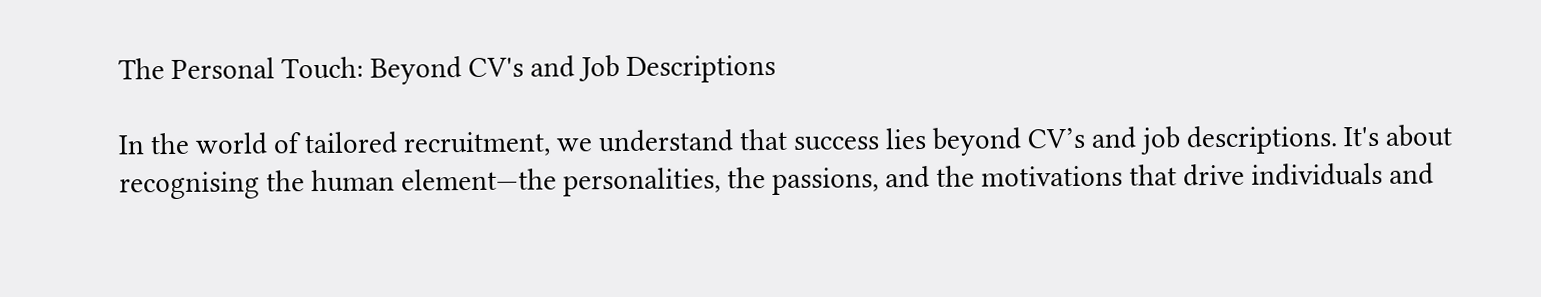The Personal Touch: Beyond CV's and Job Descriptions

In the world of tailored recruitment, we understand that success lies beyond CV’s and job descriptions. It's about recognising the human element—the personalities, the passions, and the motivations that drive individuals and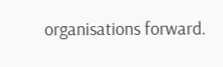organisations forward.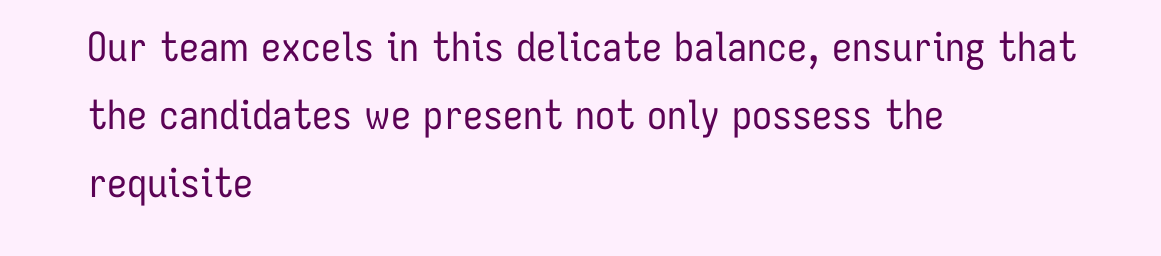Our team excels in this delicate balance, ensuring that the candidates we present not only possess the requisite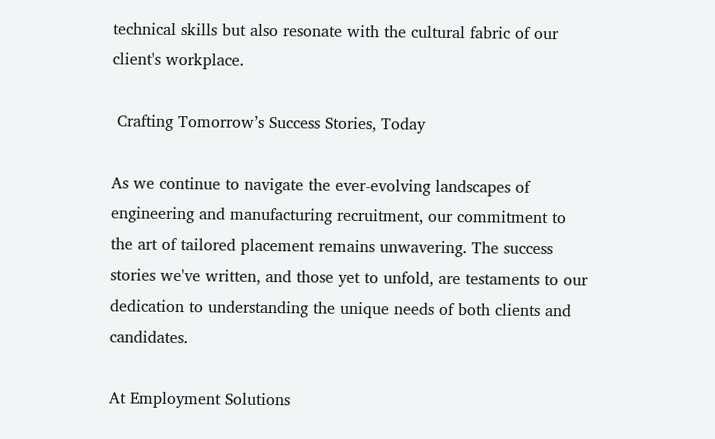technical skills but also resonate with the cultural fabric of our client's workplace.

 Crafting Tomorrow’s Success Stories, Today

As we continue to navigate the ever-evolving landscapes of engineering and manufacturing recruitment, our commitment to the art of tailored placement remains unwavering. The success stories we've written, and those yet to unfold, are testaments to our dedication to understanding the unique needs of both clients and candidates.

At Employment Solutions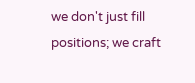we don't just fill positions; we craft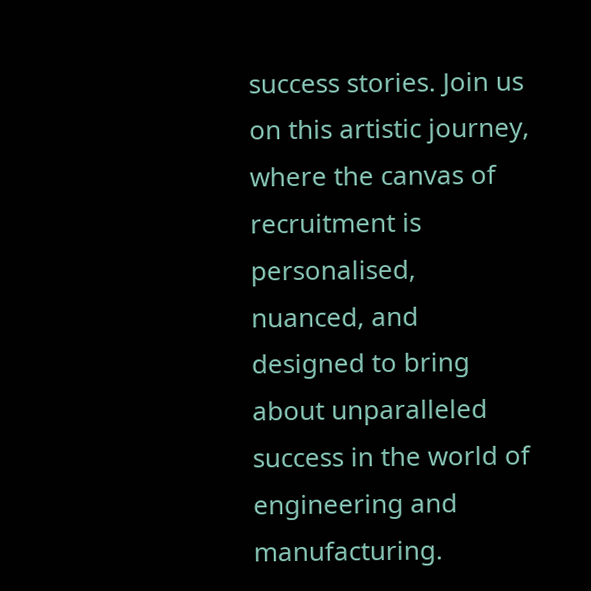success stories. Join us on this artistic journey, where the canvas of recruitment is personalised, nuanced, and designed to bring about unparalleled success in the world of engineering and manufacturing.